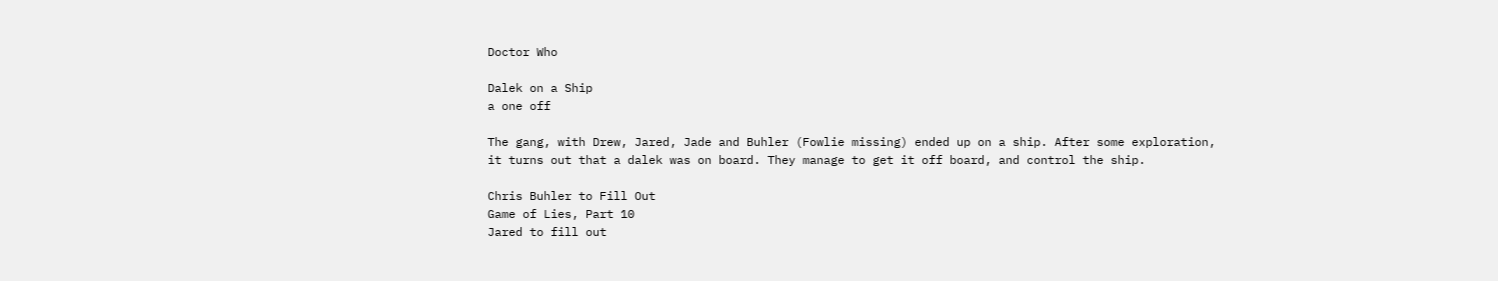Doctor Who

Dalek on a Ship
a one off

The gang, with Drew, Jared, Jade and Buhler (Fowlie missing) ended up on a ship. After some exploration, it turns out that a dalek was on board. They manage to get it off board, and control the ship.

Chris Buhler to Fill Out
Game of Lies, Part 10
Jared to fill out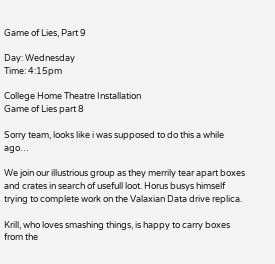Game of Lies, Part 9

Day: Wednesday
Time: 4:15pm

College Home Theatre Installation
Game of Lies part 8

Sorry team, looks like i was supposed to do this a while ago…

We join our illustrious group as they merrily tear apart boxes and crates in search of usefull loot. Horus busys himself trying to complete work on the Valaxian Data drive replica.

Krill, who loves smashing things, is happy to carry boxes from the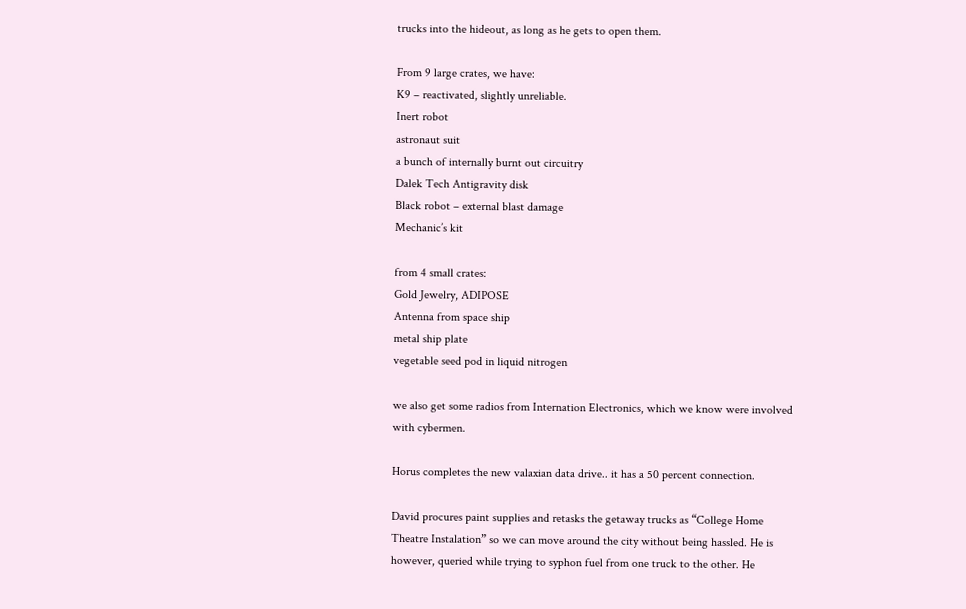trucks into the hideout, as long as he gets to open them.

From 9 large crates, we have:
K9 – reactivated, slightly unreliable.
Inert robot
astronaut suit
a bunch of internally burnt out circuitry
Dalek Tech Antigravity disk
Black robot – external blast damage
Mechanic’s kit

from 4 small crates:
Gold Jewelry, ADIPOSE
Antenna from space ship
metal ship plate
vegetable seed pod in liquid nitrogen

we also get some radios from Internation Electronics, which we know were involved with cybermen.

Horus completes the new valaxian data drive.. it has a 50 percent connection.

David procures paint supplies and retasks the getaway trucks as “College Home Theatre Instalation” so we can move around the city without being hassled. He is however, queried while trying to syphon fuel from one truck to the other. He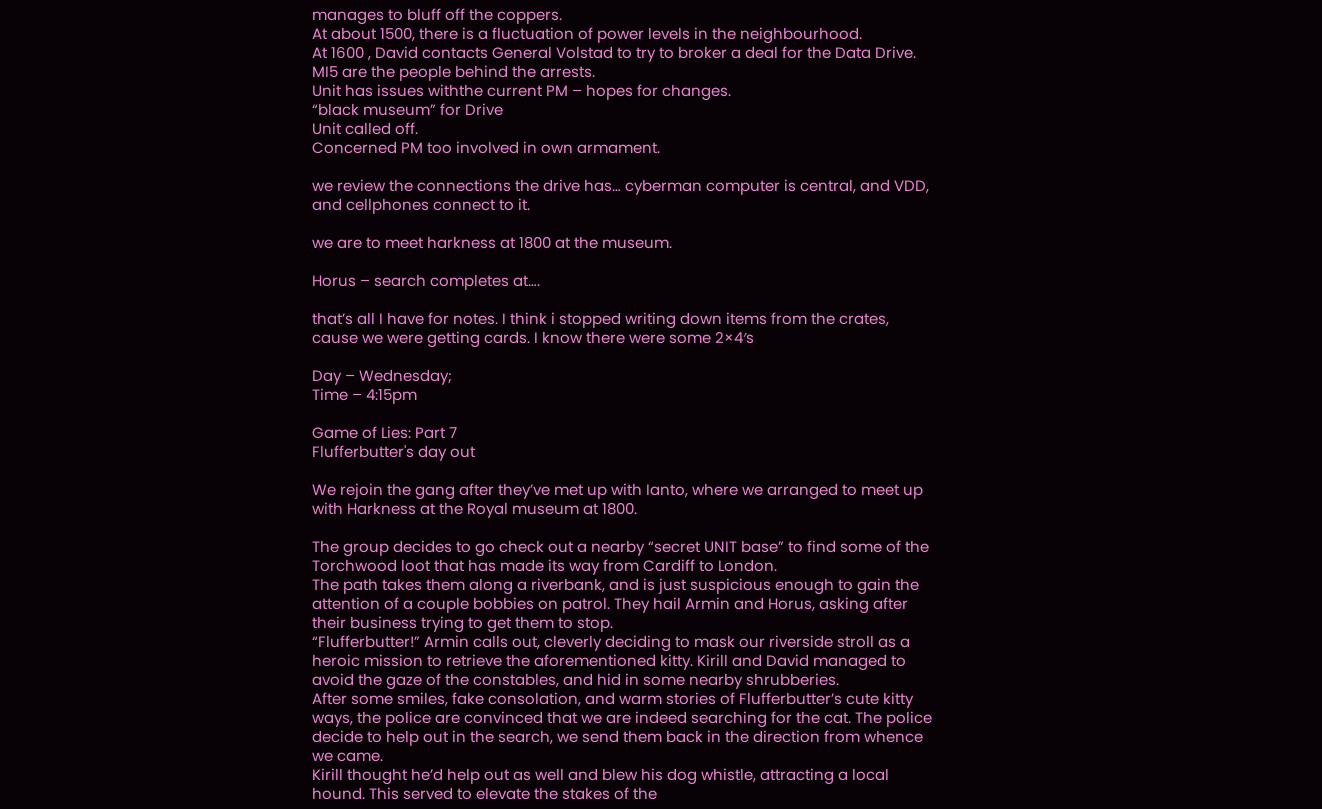manages to bluff off the coppers.
At about 1500, there is a fluctuation of power levels in the neighbourhood.
At 1600 , David contacts General Volstad to try to broker a deal for the Data Drive.
MI5 are the people behind the arrests.
Unit has issues withthe current PM – hopes for changes.
“black museum” for Drive
Unit called off.
Concerned PM too involved in own armament.

we review the connections the drive has… cyberman computer is central, and VDD, and cellphones connect to it.

we are to meet harkness at 1800 at the museum.

Horus – search completes at….

that’s all I have for notes. I think i stopped writing down items from the crates, cause we were getting cards. I know there were some 2×4′s

Day – Wednesday;
Time – 4:15pm

Game of Lies: Part 7
Flufferbutter's day out

We rejoin the gang after they’ve met up with Ianto, where we arranged to meet up with Harkness at the Royal museum at 1800.

The group decides to go check out a nearby “secret UNIT base” to find some of the Torchwood loot that has made its way from Cardiff to London.
The path takes them along a riverbank, and is just suspicious enough to gain the attention of a couple bobbies on patrol. They hail Armin and Horus, asking after their business trying to get them to stop.
“Flufferbutter!” Armin calls out, cleverly deciding to mask our riverside stroll as a heroic mission to retrieve the aforementioned kitty. Kirill and David managed to avoid the gaze of the constables, and hid in some nearby shrubberies.
After some smiles, fake consolation, and warm stories of Flufferbutter’s cute kitty ways, the police are convinced that we are indeed searching for the cat. The police decide to help out in the search, we send them back in the direction from whence we came.
Kirill thought he’d help out as well and blew his dog whistle, attracting a local hound. This served to elevate the stakes of the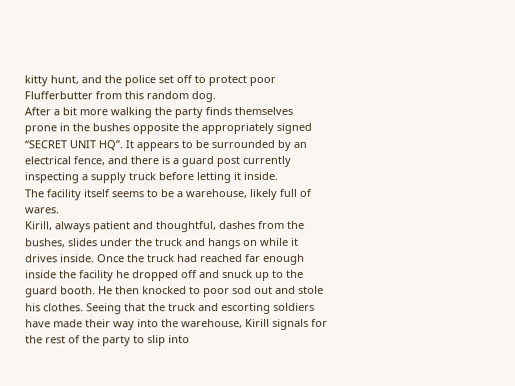kitty hunt, and the police set off to protect poor Flufferbutter from this random dog.
After a bit more walking the party finds themselves prone in the bushes opposite the appropriately signed “SECRET UNIT HQ”. It appears to be surrounded by an electrical fence, and there is a guard post currently inspecting a supply truck before letting it inside.
The facility itself seems to be a warehouse, likely full of wares.
Kirill, always patient and thoughtful, dashes from the bushes, slides under the truck and hangs on while it drives inside. Once the truck had reached far enough inside the facility he dropped off and snuck up to the guard booth. He then knocked to poor sod out and stole his clothes. Seeing that the truck and escorting soldiers have made their way into the warehouse, Kirill signals for the rest of the party to slip into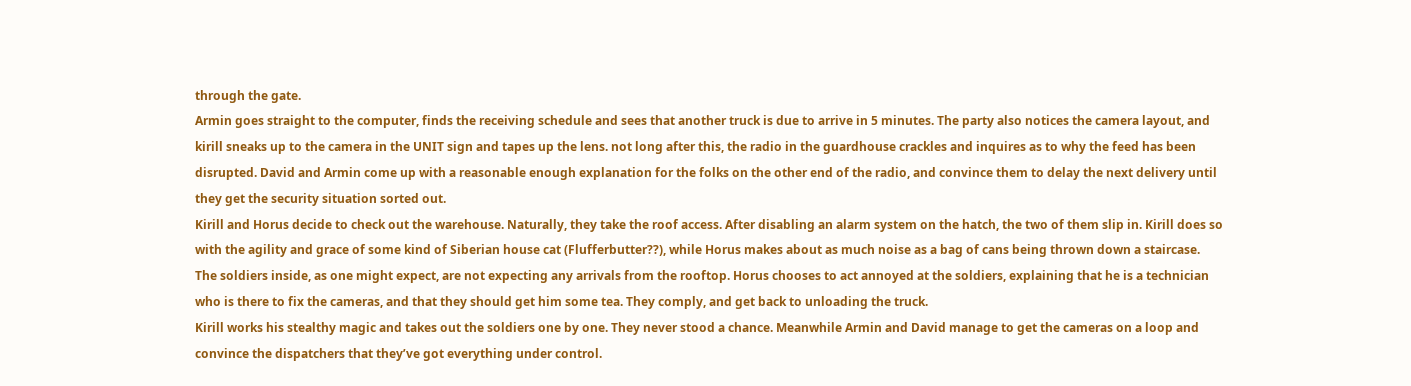through the gate.
Armin goes straight to the computer, finds the receiving schedule and sees that another truck is due to arrive in 5 minutes. The party also notices the camera layout, and kirill sneaks up to the camera in the UNIT sign and tapes up the lens. not long after this, the radio in the guardhouse crackles and inquires as to why the feed has been disrupted. David and Armin come up with a reasonable enough explanation for the folks on the other end of the radio, and convince them to delay the next delivery until they get the security situation sorted out.
Kirill and Horus decide to check out the warehouse. Naturally, they take the roof access. After disabling an alarm system on the hatch, the two of them slip in. Kirill does so with the agility and grace of some kind of Siberian house cat (Flufferbutter??), while Horus makes about as much noise as a bag of cans being thrown down a staircase.
The soldiers inside, as one might expect, are not expecting any arrivals from the rooftop. Horus chooses to act annoyed at the soldiers, explaining that he is a technician who is there to fix the cameras, and that they should get him some tea. They comply, and get back to unloading the truck.
Kirill works his stealthy magic and takes out the soldiers one by one. They never stood a chance. Meanwhile Armin and David manage to get the cameras on a loop and convince the dispatchers that they’ve got everything under control.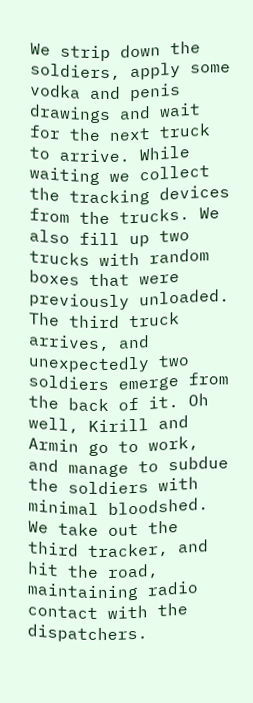We strip down the soldiers, apply some vodka and penis drawings and wait for the next truck to arrive. While waiting we collect the tracking devices from the trucks. We also fill up two trucks with random boxes that were previously unloaded. The third truck arrives, and unexpectedly two soldiers emerge from the back of it. Oh well, Kirill and Armin go to work, and manage to subdue the soldiers with minimal bloodshed. We take out the third tracker, and hit the road, maintaining radio contact with the dispatchers.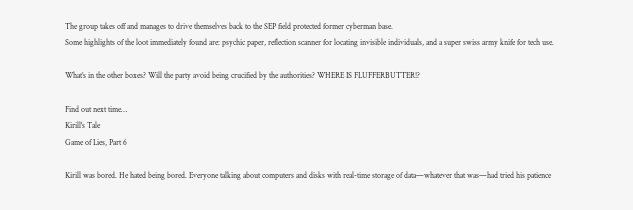The group takes off and manages to drive themselves back to the SEP field protected former cyberman base.
Some highlights of the loot immediately found are: psychic paper, reflection scanner for locating invisible individuals, and a super swiss army knife for tech use.

What’s in the other boxes? Will the party avoid being crucified by the authorities? WHERE IS FLUFFERBUTTER!?

Find out next time…
Kirill's Tale
Game of Lies, Part 6

Kirill was bored. He hated being bored. Everyone talking about computers and disks with real-time storage of data—whatever that was—had tried his patience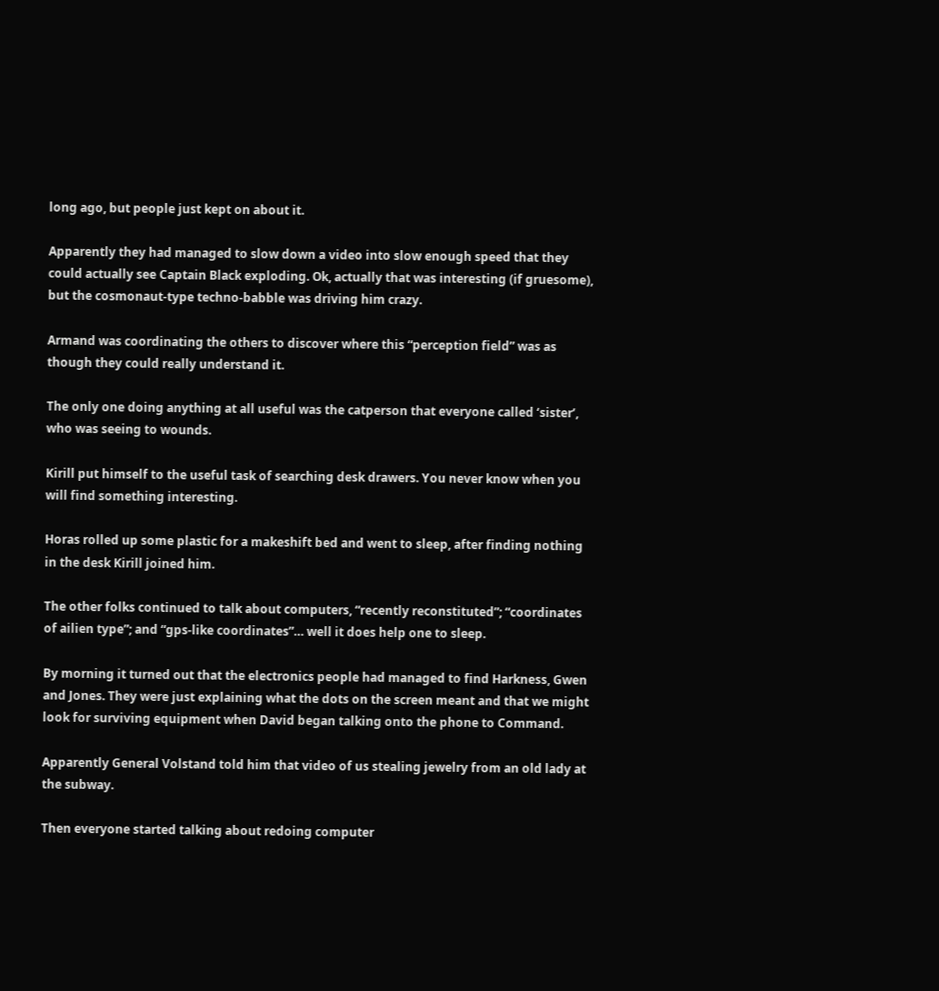long ago, but people just kept on about it.

Apparently they had managed to slow down a video into slow enough speed that they could actually see Captain Black exploding. Ok, actually that was interesting (if gruesome), but the cosmonaut-type techno-babble was driving him crazy.

Armand was coordinating the others to discover where this “perception field” was as though they could really understand it.

The only one doing anything at all useful was the catperson that everyone called ‘sister’, who was seeing to wounds.

Kirill put himself to the useful task of searching desk drawers. You never know when you will find something interesting.

Horas rolled up some plastic for a makeshift bed and went to sleep, after finding nothing in the desk Kirill joined him.

The other folks continued to talk about computers, “recently reconstituted”; “coordinates of ailien type”; and “gps-like coordinates”… well it does help one to sleep.

By morning it turned out that the electronics people had managed to find Harkness, Gwen and Jones. They were just explaining what the dots on the screen meant and that we might look for surviving equipment when David began talking onto the phone to Command.

Apparently General Volstand told him that video of us stealing jewelry from an old lady at the subway.

Then everyone started talking about redoing computer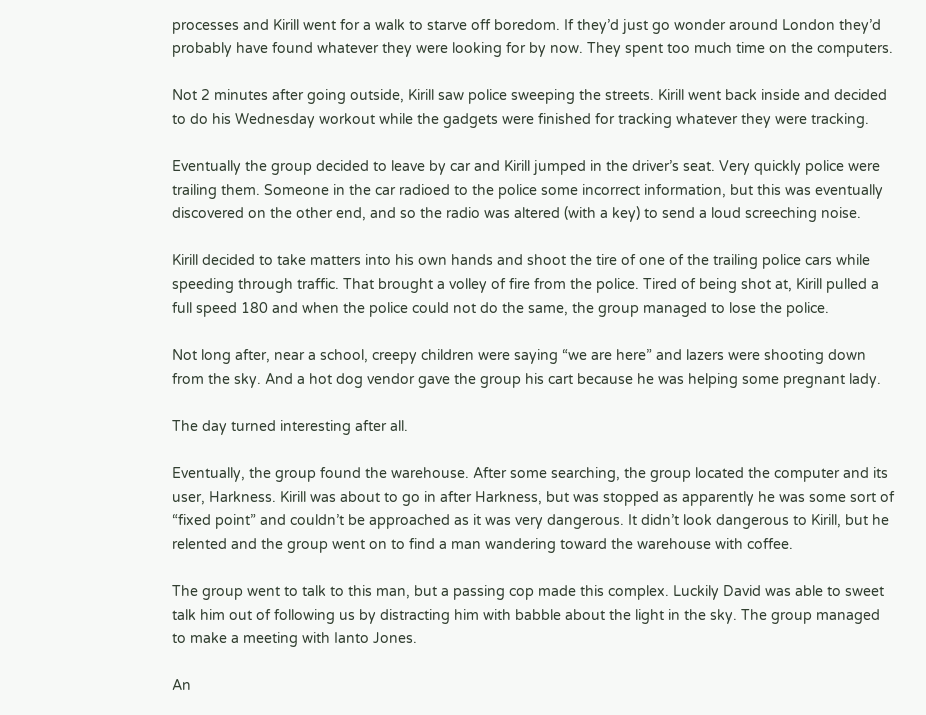processes and Kirill went for a walk to starve off boredom. If they’d just go wonder around London they’d probably have found whatever they were looking for by now. They spent too much time on the computers.

Not 2 minutes after going outside, Kirill saw police sweeping the streets. Kirill went back inside and decided to do his Wednesday workout while the gadgets were finished for tracking whatever they were tracking.

Eventually the group decided to leave by car and Kirill jumped in the driver’s seat. Very quickly police were trailing them. Someone in the car radioed to the police some incorrect information, but this was eventually discovered on the other end, and so the radio was altered (with a key) to send a loud screeching noise.

Kirill decided to take matters into his own hands and shoot the tire of one of the trailing police cars while speeding through traffic. That brought a volley of fire from the police. Tired of being shot at, Kirill pulled a full speed 180 and when the police could not do the same, the group managed to lose the police.

Not long after, near a school, creepy children were saying “we are here” and lazers were shooting down from the sky. And a hot dog vendor gave the group his cart because he was helping some pregnant lady.

The day turned interesting after all.

Eventually, the group found the warehouse. After some searching, the group located the computer and its user, Harkness. Kirill was about to go in after Harkness, but was stopped as apparently he was some sort of “fixed point” and couldn’t be approached as it was very dangerous. It didn’t look dangerous to Kirill, but he relented and the group went on to find a man wandering toward the warehouse with coffee.

The group went to talk to this man, but a passing cop made this complex. Luckily David was able to sweet talk him out of following us by distracting him with babble about the light in the sky. The group managed to make a meeting with Ianto Jones.

An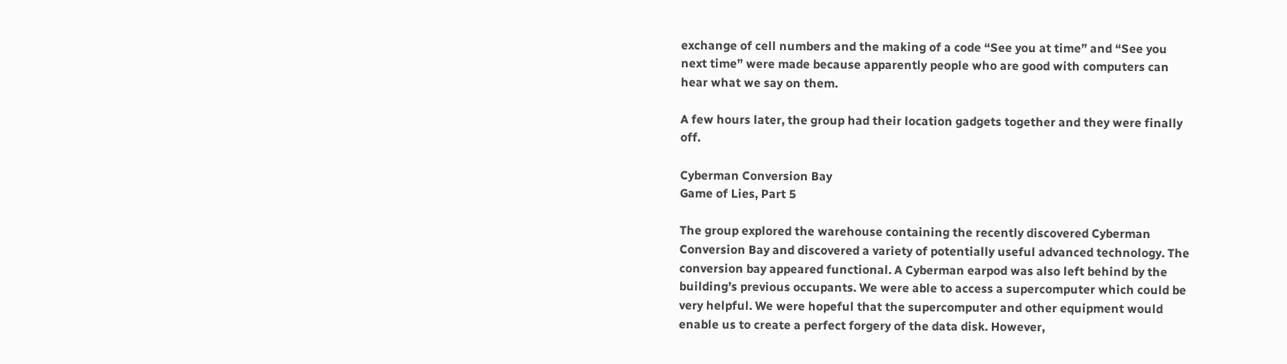exchange of cell numbers and the making of a code “See you at time” and “See you next time” were made because apparently people who are good with computers can hear what we say on them.

A few hours later, the group had their location gadgets together and they were finally off.

Cyberman Conversion Bay
Game of Lies, Part 5

The group explored the warehouse containing the recently discovered Cyberman Conversion Bay and discovered a variety of potentially useful advanced technology. The conversion bay appeared functional. A Cyberman earpod was also left behind by the building’s previous occupants. We were able to access a supercomputer which could be very helpful. We were hopeful that the supercomputer and other equipment would enable us to create a perfect forgery of the data disk. However,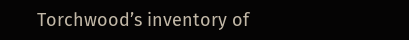Torchwood’s inventory of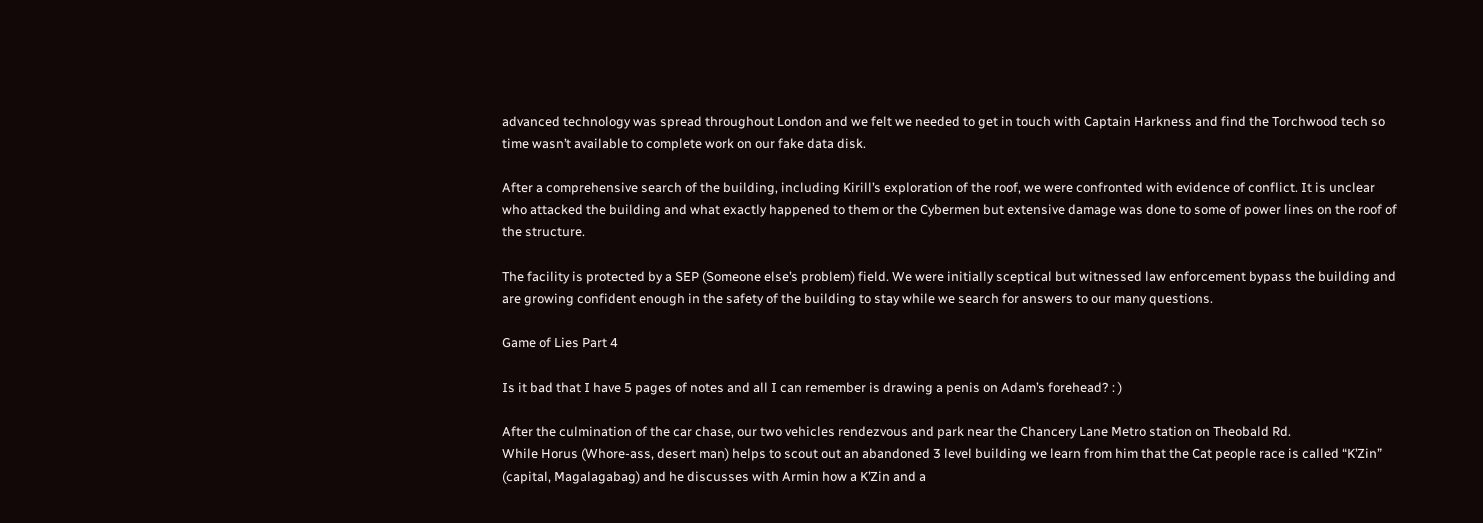advanced technology was spread throughout London and we felt we needed to get in touch with Captain Harkness and find the Torchwood tech so time wasn’t available to complete work on our fake data disk.

After a comprehensive search of the building, including Kirill’s exploration of the roof, we were confronted with evidence of conflict. It is unclear who attacked the building and what exactly happened to them or the Cybermen but extensive damage was done to some of power lines on the roof of the structure.

The facility is protected by a SEP (Someone else’s problem) field. We were initially sceptical but witnessed law enforcement bypass the building and are growing confident enough in the safety of the building to stay while we search for answers to our many questions.

Game of Lies Part 4

Is it bad that I have 5 pages of notes and all I can remember is drawing a penis on Adam’s forehead? : )

After the culmination of the car chase, our two vehicles rendezvous and park near the Chancery Lane Metro station on Theobald Rd.
While Horus (Whore-ass, desert man) helps to scout out an abandoned 3 level building we learn from him that the Cat people race is called “K’Zin” (capital, Magalagabag) and he discusses with Armin how a K’Zin and a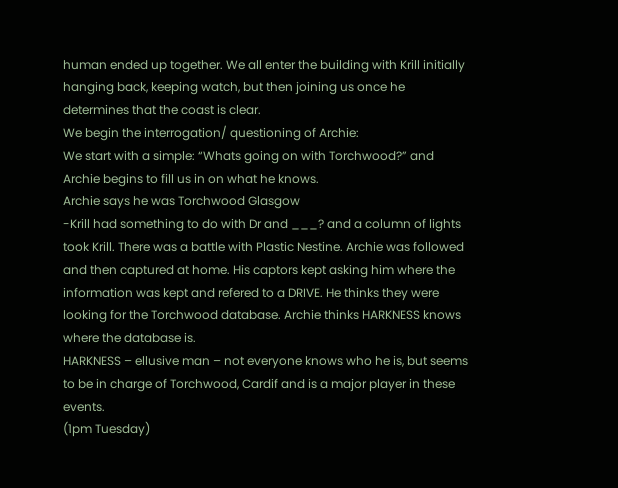human ended up together. We all enter the building with Krill initially hanging back, keeping watch, but then joining us once he determines that the coast is clear.
We begin the interrogation/ questioning of Archie:
We start with a simple: “Whats going on with Torchwood?” and Archie begins to fill us in on what he knows.
Archie says he was Torchwood Glasgow
-Krill had something to do with Dr and ___? and a column of lights took Krill. There was a battle with Plastic Nestine. Archie was followed and then captured at home. His captors kept asking him where the information was kept and refered to a DRIVE. He thinks they were looking for the Torchwood database. Archie thinks HARKNESS knows where the database is.
HARKNESS – ellusive man – not everyone knows who he is, but seems to be in charge of Torchwood, Cardif and is a major player in these events.
(1pm Tuesday)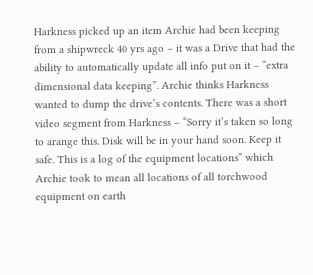Harkness picked up an item Archie had been keeping from a shipwreck 40 yrs ago – it was a Drive that had the ability to automatically update all info put on it – “extra dimensional data keeping”. Archie thinks Harkness wanted to dump the drive’s contents. There was a short video segment from Harkness – “Sorry it’s taken so long to arange this. Disk will be in your hand soon. Keep it safe. This is a log of the equipment locations” which Archie took to mean all locations of all torchwood equipment on earth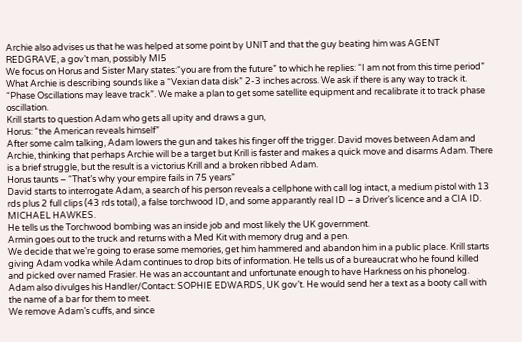Archie also advises us that he was helped at some point by UNIT and that the guy beating him was AGENT REDGRAVE, a gov’t man, possibly MI5
We focus on Horus and Sister Mary states:“you are from the future” to which he replies: “I am not from this time period” What Archie is describing sounds like a “Vexian data disk” 2-3 inches across. We ask if there is any way to track it. “Phase Oscillations may leave track”. We make a plan to get some satellite equipment and recalibrate it to track phase oscillation.
Krill starts to question Adam who gets all upity and draws a gun,
Horus: “the American reveals himself”
After some calm talking, Adam lowers the gun and takes his finger off the trigger. David moves between Adam and Archie, thinking that perhaps Archie will be a target but Krill is faster and makes a quick move and disarms Adam. There is a brief struggle, but the result is a victorius Krill and a broken ribbed Adam.
Horus taunts – “That’s why your empire fails in 75 years”
David starts to interrogate Adam, a search of his person reveals a cellphone with call log intact, a medium pistol with 13 rds plus 2 full clips (43 rds total), a false torchwood ID, and some apparantly real ID – a Driver’s licence and a CIA ID. MICHAEL HAWKES.
He tells us the Torchwood bombing was an inside job and most likely the UK government.
Armin goes out to the truck and returns with a Med Kit with memory drug and a pen.
We decide that we’re going to erase some memories, get him hammered and abandon him in a public place. Krill starts giving Adam vodka while Adam continues to drop bits of information. He tells us of a bureaucrat who he found killed and picked over named Frasier. He was an accountant and unfortunate enough to have Harkness on his phonelog. Adam also divulges his Handler/Contact: SOPHIE EDWARDS, UK gov’t. He would send her a text as a booty call with the name of a bar for them to meet.
We remove Adam’s cuffs, and since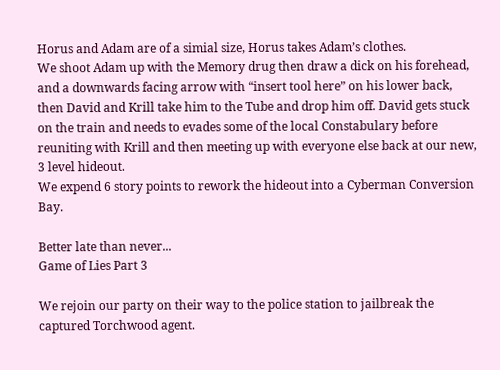Horus and Adam are of a simial size, Horus takes Adam’s clothes.
We shoot Adam up with the Memory drug then draw a dick on his forehead, and a downwards facing arrow with “insert tool here” on his lower back, then David and Krill take him to the Tube and drop him off. David gets stuck on the train and needs to evades some of the local Constabulary before reuniting with Krill and then meeting up with everyone else back at our new, 3 level hideout.
We expend 6 story points to rework the hideout into a Cyberman Conversion Bay.

Better late than never...
Game of Lies Part 3

We rejoin our party on their way to the police station to jailbreak the captured Torchwood agent.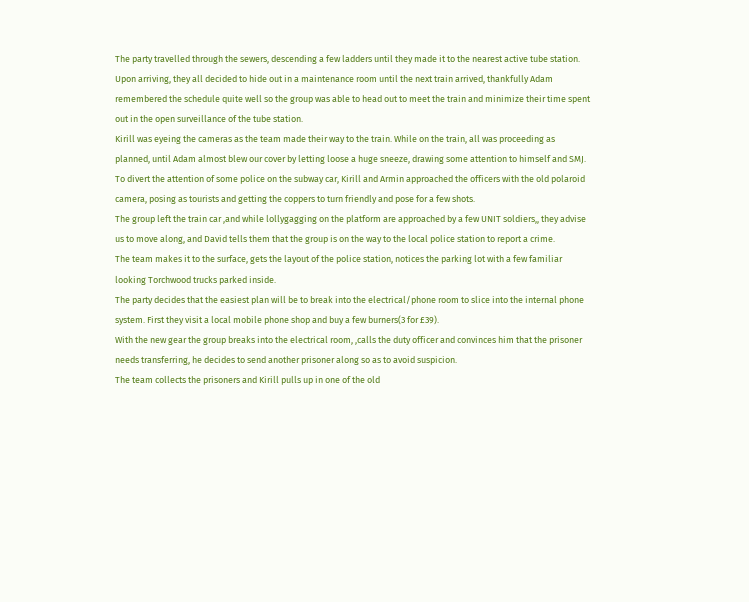The party travelled through the sewers, descending a few ladders until they made it to the nearest active tube station. Upon arriving, they all decided to hide out in a maintenance room until the next train arrived, thankfully Adam remembered the schedule quite well so the group was able to head out to meet the train and minimize their time spent out in the open surveillance of the tube station.
Kirill was eyeing the cameras as the team made their way to the train. While on the train, all was proceeding as planned, until Adam almost blew our cover by letting loose a huge sneeze, drawing some attention to himself and SMJ.
To divert the attention of some police on the subway car, Kirill and Armin approached the officers with the old polaroid camera, posing as tourists and getting the coppers to turn friendly and pose for a few shots.
The group left the train car ,and while lollygagging on the platform are approached by a few UNIT soldiers,, they advise us to move along, and David tells them that the group is on the way to the local police station to report a crime.
The team makes it to the surface, gets the layout of the police station, notices the parking lot with a few familiar looking Torchwood trucks parked inside.
The party decides that the easiest plan will be to break into the electrical/phone room to slice into the internal phone system. First they visit a local mobile phone shop and buy a few burners(3 for £39).
With the new gear the group breaks into the electrical room, ,calls the duty officer and convinces him that the prisoner needs transferring, he decides to send another prisoner along so as to avoid suspicion.
The team collects the prisoners and Kirill pulls up in one of the old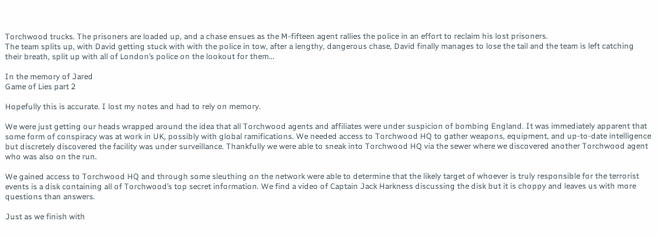Torchwood trucks. The prisoners are loaded up, and a chase ensues as the M-fifteen agent rallies the police in an effort to reclaim his lost prisoners.
The team splits up, with David getting stuck with with the police in tow, after a lengthy, dangerous chase, David finally manages to lose the tail and the team is left catching their breath, split up with all of London’s police on the lookout for them…

In the memory of Jared
Game of Lies part 2

Hopefully this is accurate. I lost my notes and had to rely on memory.

We were just getting our heads wrapped around the idea that all Torchwood agents and affiliates were under suspicion of bombing England. It was immediately apparent that some form of conspiracy was at work in UK, possibly with global ramifications. We needed access to Torchwood HQ to gather weapons, equipment, and up-to-date intelligence but discretely discovered the facility was under surveillance. Thankfully we were able to sneak into Torchwood HQ via the sewer where we discovered another Torchwood agent who was also on the run.

We gained access to Torchwood HQ and through some sleuthing on the network were able to determine that the likely target of whoever is truly responsible for the terrorist events is a disk containing all of Torchwood’s top secret information. We find a video of Captain Jack Harkness discussing the disk but it is choppy and leaves us with more questions than answers.

Just as we finish with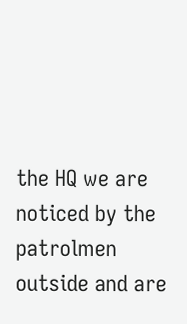the HQ we are noticed by the patrolmen outside and are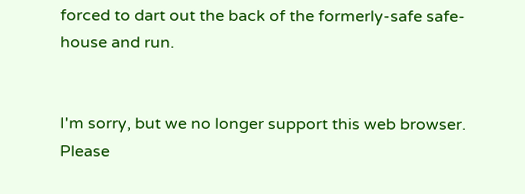forced to dart out the back of the formerly-safe safe-house and run.


I'm sorry, but we no longer support this web browser. Please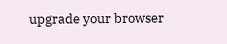upgrade your browser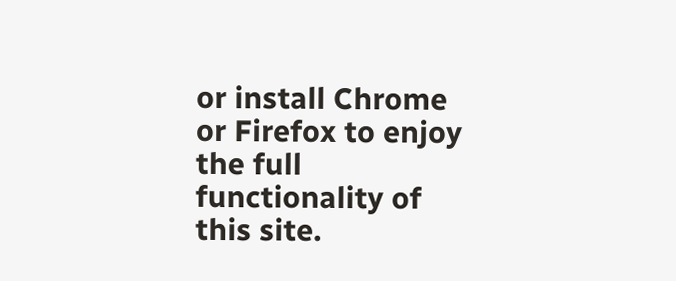or install Chrome or Firefox to enjoy the full functionality of this site.